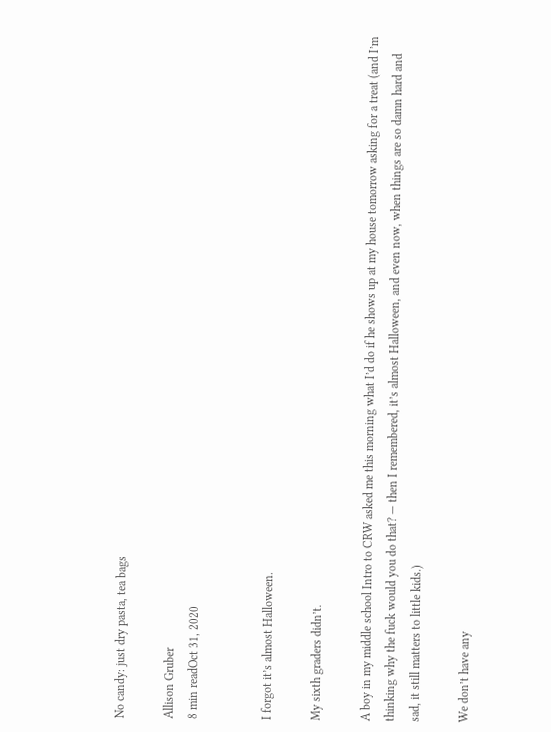No candy: just dry pasta, tea bags

Allison Gruber
8 min readOct 31, 2020


I forgot it’s almost Halloween.

My sixth graders didn’t.

A boy in my middle school Intro to CRW asked me this morning what I’d do if he shows up at my house tomorrow asking for a treat (and I’m thinking why the fuck would you do that? — then I remembered, it’s almost Halloween, and even now, when things are so damn hard and sad, it still matters to little kids.)

We don’t have any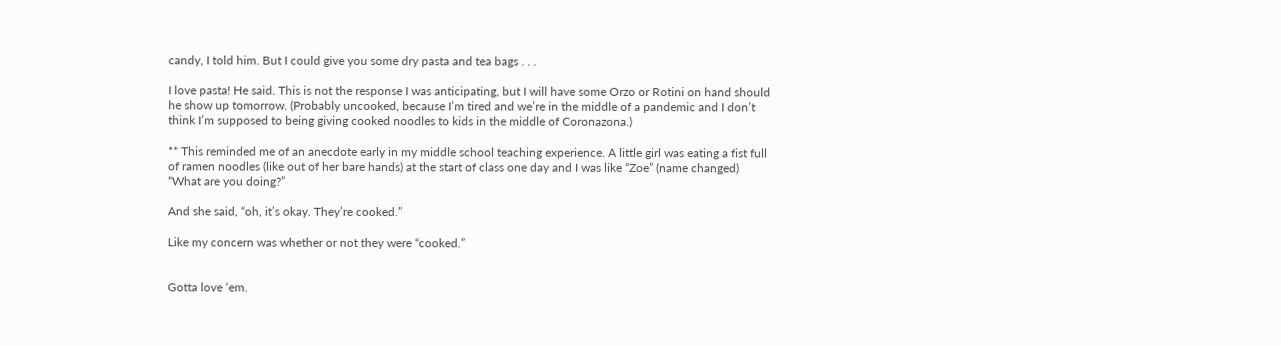candy, I told him. But I could give you some dry pasta and tea bags . . .

I love pasta! He said. This is not the response I was anticipating, but I will have some Orzo or Rotini on hand should he show up tomorrow. (Probably uncooked, because I’m tired and we’re in the middle of a pandemic and I don’t think I’m supposed to being giving cooked noodles to kids in the middle of Coronazona.)

** This reminded me of an anecdote early in my middle school teaching experience. A little girl was eating a fist full of ramen noodles (like out of her bare hands) at the start of class one day and I was like “Zoe” (name changed) “What are you doing?”

And she said, “oh, it’s okay. They’re cooked.”

Like my concern was whether or not they were “cooked.”


Gotta love ‘em.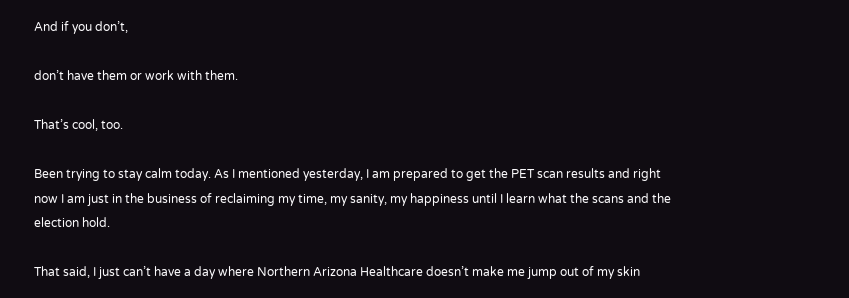And if you don’t,

don’t have them or work with them.

That’s cool, too.

Been trying to stay calm today. As I mentioned yesterday, I am prepared to get the PET scan results and right now I am just in the business of reclaiming my time, my sanity, my happiness until I learn what the scans and the election hold.

That said, I just can’t have a day where Northern Arizona Healthcare doesn’t make me jump out of my skin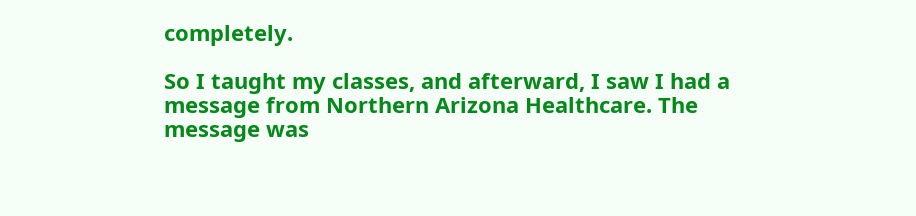completely.

So I taught my classes, and afterward, I saw I had a message from Northern Arizona Healthcare. The message was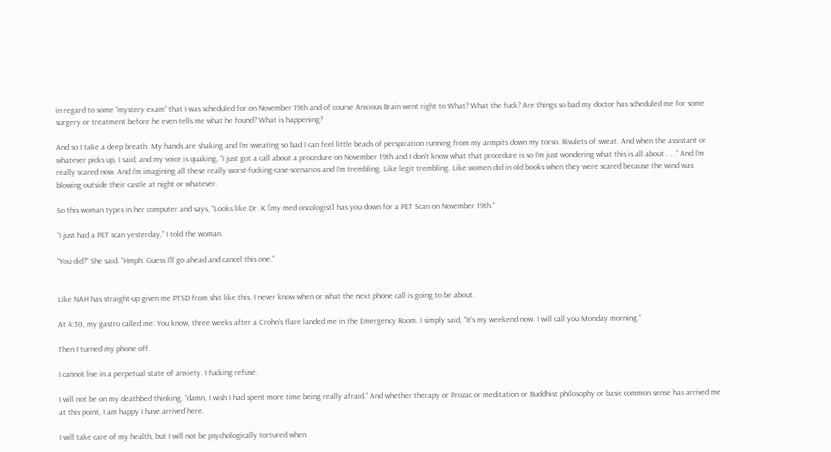in regard to some “mystery exam” that I was scheduled for on November 19th and of course Anxious Brain went right to What? What the fuck? Are things so bad my doctor has scheduled me for some surgery or treatment before he even tells me what he found? What is happening?

And so I take a deep breath. My hands are shaking and I’m sweating so bad I can feel little beads of perspiration running from my armpits down my torso. Rivulets of sweat. And when the assistant or whatever picks up, I said, and my voice is quaking, “I just got a call about a procedure on November 19th and I don’t know what that procedure is so I’m just wondering what this is all about . . .” And I’m really scared now. And I’m imagining all these really worst-fucking-case-scenarios and I’m trembling. Like legit trembling. Like women did in old books when they were scared because the wind was blowing outside their castle at night or whatever.

So this woman types in her computer and says, “Looks like Dr. K [my med oncologist] has you down for a PET Scan on November 19th.”

“I just had a PET scan yesterday,” I told the woman.

“You did?” She said. “Hmph. Guess I’ll go ahead and cancel this one.”


Like NAH has straight-up given me PTSD from shit like this. I never know when or what the next phone call is going to be about.

At 4:30, my gastro called me. You know, three weeks after a Crohn’s flare landed me in the Emergency Room. I simply said, “It’s my weekend now. I will call you Monday morning.”

Then I turned my phone off.

I cannot live in a perpetual state of anxiety. I fucking refuse.

I will not be on my deathbed thinking, “damn, I wish I had spent more time being really afraid.” And whether therapy or Prozac or meditation or Buddhist philosophy or basic common sense has arrived me at this point, I am happy I have arrived here.

I will take care of my health, but I will not be psychologically tortured when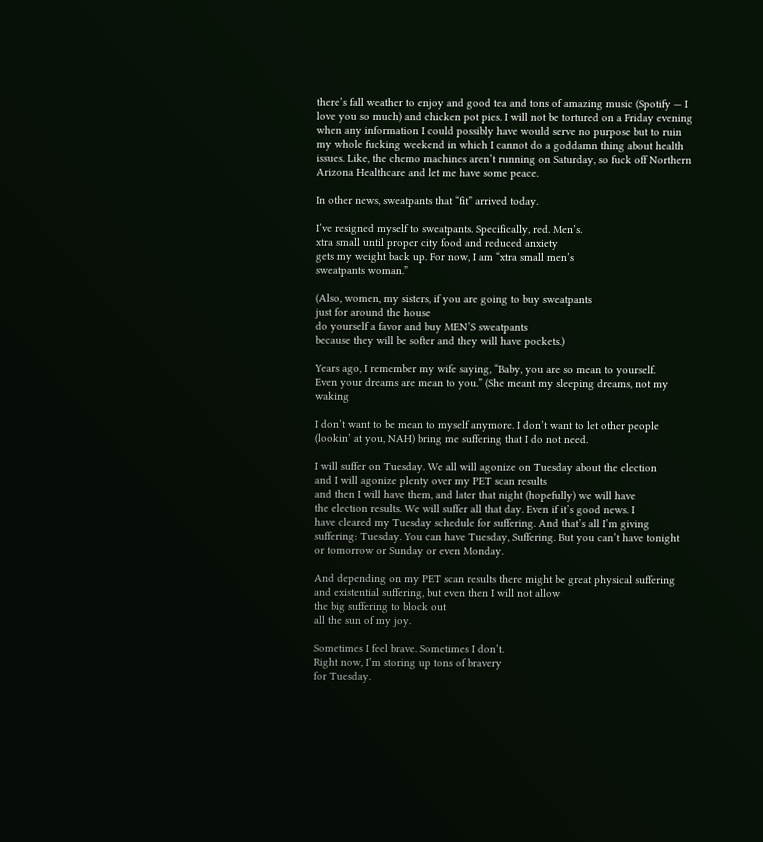there’s fall weather to enjoy and good tea and tons of amazing music (Spotify — I love you so much) and chicken pot pies. I will not be tortured on a Friday evening when any information I could possibly have would serve no purpose but to ruin my whole fucking weekend in which I cannot do a goddamn thing about health issues. Like, the chemo machines aren’t running on Saturday, so fuck off Northern Arizona Healthcare and let me have some peace.

In other news, sweatpants that “fit” arrived today.

I’ve resigned myself to sweatpants. Specifically, red. Men’s.
xtra small until proper city food and reduced anxiety
gets my weight back up. For now, I am “xtra small men’s
sweatpants woman.”

(Also, women, my sisters, if you are going to buy sweatpants
just for around the house
do yourself a favor and buy MEN’S sweatpants
because they will be softer and they will have pockets.)

Years ago, I remember my wife saying, “Baby, you are so mean to yourself.
Even your dreams are mean to you.” (She meant my sleeping dreams, not my waking

I don’t want to be mean to myself anymore. I don’t want to let other people (lookin’ at you, NAH) bring me suffering that I do not need.

I will suffer on Tuesday. We all will agonize on Tuesday about the election
and I will agonize plenty over my PET scan results
and then I will have them, and later that night (hopefully) we will have
the election results. We will suffer all that day. Even if it’s good news. I
have cleared my Tuesday schedule for suffering. And that’s all I’m giving
suffering: Tuesday. You can have Tuesday, Suffering. But you can’t have tonight
or tomorrow or Sunday or even Monday.

And depending on my PET scan results there might be great physical suffering
and existential suffering, but even then I will not allow
the big suffering to block out
all the sun of my joy.

Sometimes I feel brave. Sometimes I don’t.
Right now, I’m storing up tons of bravery
for Tuesday.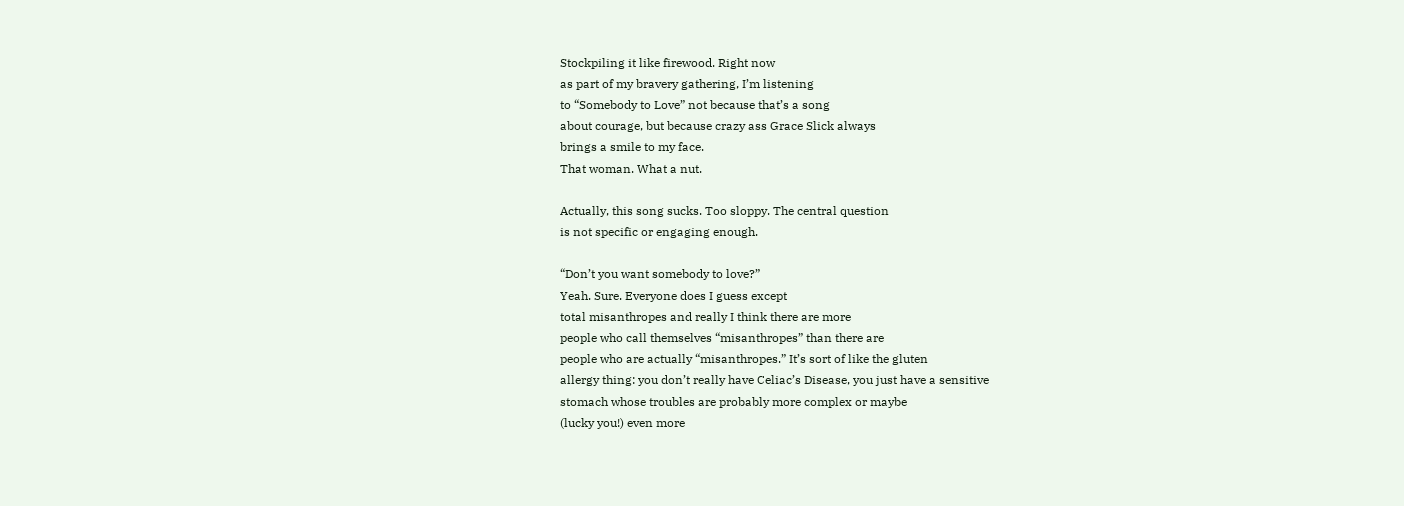Stockpiling it like firewood. Right now
as part of my bravery gathering, I’m listening
to “Somebody to Love” not because that’s a song
about courage, but because crazy ass Grace Slick always
brings a smile to my face.
That woman. What a nut.

Actually, this song sucks. Too sloppy. The central question
is not specific or engaging enough.

“Don’t you want somebody to love?”
Yeah. Sure. Everyone does I guess except
total misanthropes and really I think there are more
people who call themselves “misanthropes” than there are
people who are actually “misanthropes.” It’s sort of like the gluten
allergy thing: you don’t really have Celiac’s Disease, you just have a sensitive
stomach whose troubles are probably more complex or maybe
(lucky you!) even more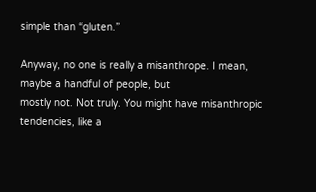simple than “gluten.”

Anyway, no one is really a misanthrope. I mean, maybe a handful of people, but
mostly not. Not truly. You might have misanthropic tendencies, like a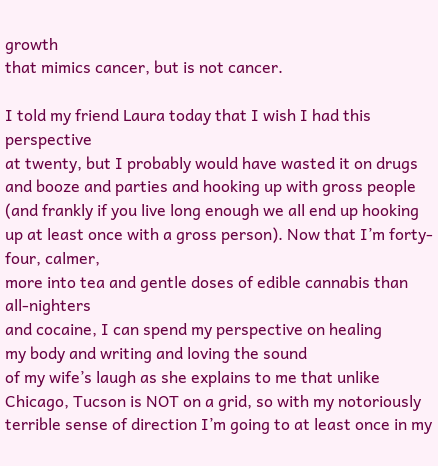growth
that mimics cancer, but is not cancer.

I told my friend Laura today that I wish I had this perspective
at twenty, but I probably would have wasted it on drugs
and booze and parties and hooking up with gross people
(and frankly if you live long enough we all end up hooking
up at least once with a gross person). Now that I’m forty-four, calmer,
more into tea and gentle doses of edible cannabis than all-nighters
and cocaine, I can spend my perspective on healing
my body and writing and loving the sound
of my wife’s laugh as she explains to me that unlike
Chicago, Tucson is NOT on a grid, so with my notoriously
terrible sense of direction I’m going to at least once in my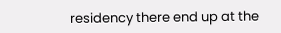residency there end up at the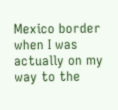Mexico border when I was
actually on my way to the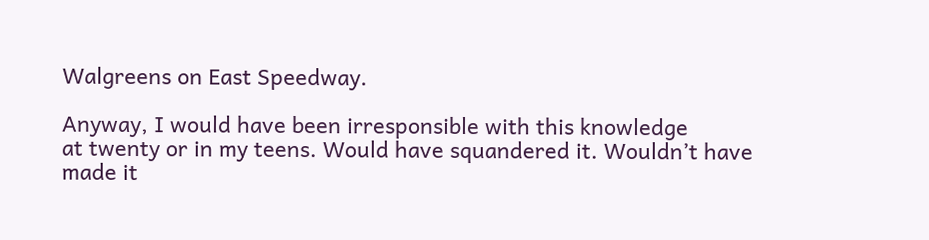Walgreens on East Speedway.

Anyway, I would have been irresponsible with this knowledge
at twenty or in my teens. Would have squandered it. Wouldn’t have
made it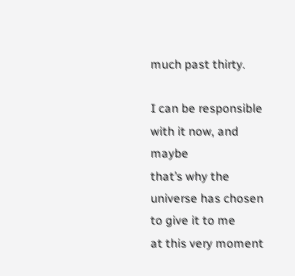much past thirty.

I can be responsible with it now, and maybe
that’s why the universe has chosen to give it to me
at this very moment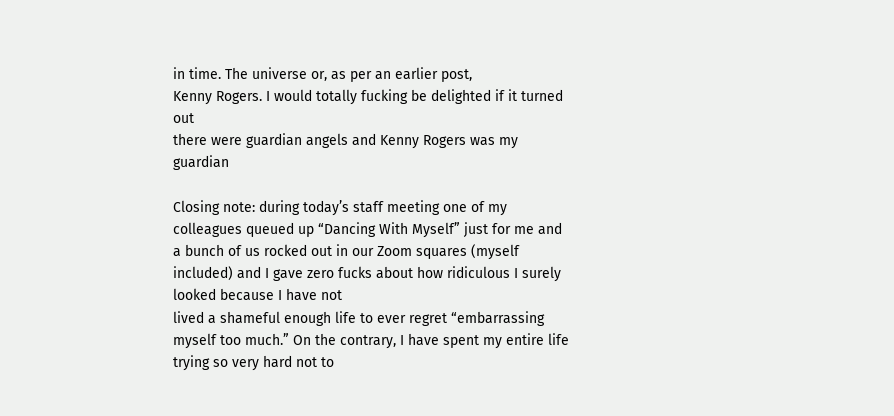in time. The universe or, as per an earlier post,
Kenny Rogers. I would totally fucking be delighted if it turned out
there were guardian angels and Kenny Rogers was my guardian

Closing note: during today’s staff meeting one of my colleagues queued up “Dancing With Myself” just for me and a bunch of us rocked out in our Zoom squares (myself included) and I gave zero fucks about how ridiculous I surely looked because I have not
lived a shameful enough life to ever regret “embarrassing myself too much.” On the contrary, I have spent my entire life trying so very hard not to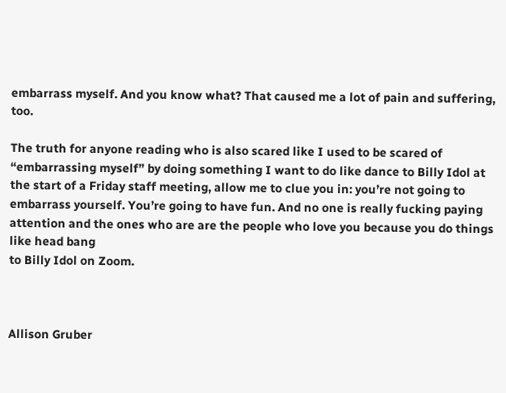embarrass myself. And you know what? That caused me a lot of pain and suffering, too.

The truth for anyone reading who is also scared like I used to be scared of “embarrassing myself” by doing something I want to do like dance to Billy Idol at the start of a Friday staff meeting, allow me to clue you in: you’re not going to embarrass yourself. You’re going to have fun. And no one is really fucking paying attention and the ones who are are the people who love you because you do things like head bang
to Billy Idol on Zoom.



Allison Gruber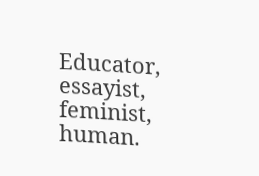Educator, essayist, feminist, human.